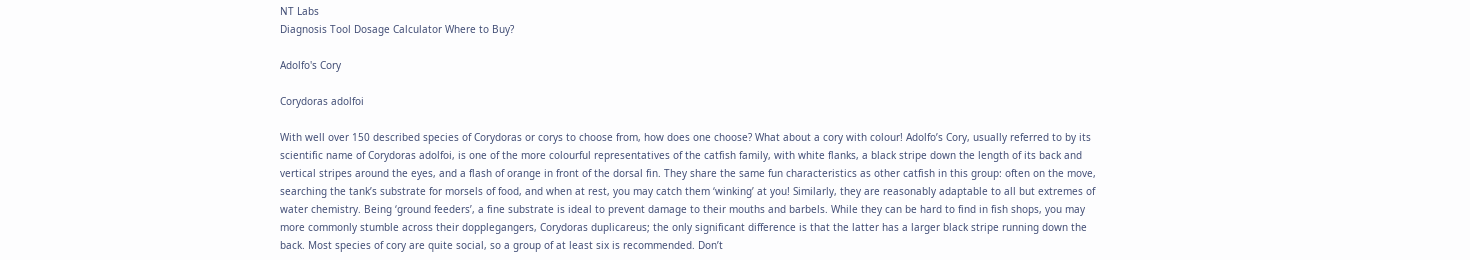NT Labs
Diagnosis Tool Dosage Calculator Where to Buy?

Adolfo's Cory

Corydoras adolfoi

With well over 150 described species of Corydoras or corys to choose from, how does one choose? What about a cory with colour! Adolfo’s Cory, usually referred to by its scientific name of Corydoras adolfoi, is one of the more colourful representatives of the catfish family, with white flanks, a black stripe down the length of its back and vertical stripes around the eyes, and a flash of orange in front of the dorsal fin. They share the same fun characteristics as other catfish in this group: often on the move, searching the tank’s substrate for morsels of food, and when at rest, you may catch them ‘winking’ at you! Similarly, they are reasonably adaptable to all but extremes of water chemistry. Being ‘ground feeders’, a fine substrate is ideal to prevent damage to their mouths and barbels. While they can be hard to find in fish shops, you may more commonly stumble across their dopplegangers, Corydoras duplicareus; the only significant difference is that the latter has a larger black stripe running down the back. Most species of cory are quite social, so a group of at least six is recommended. Don’t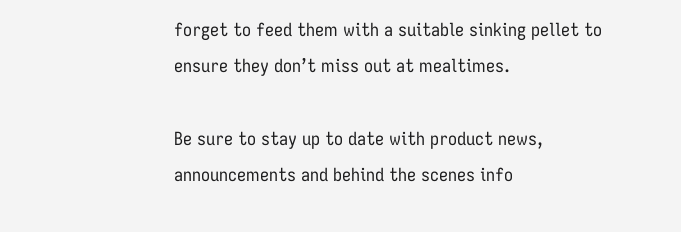forget to feed them with a suitable sinking pellet to ensure they don’t miss out at mealtimes.

Be sure to stay up to date with product news, announcements and behind the scenes info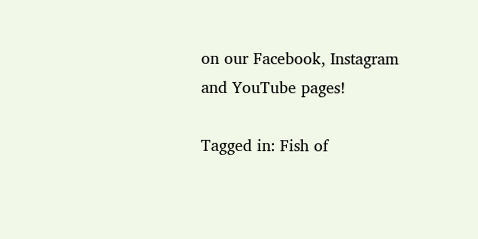on our Facebook, Instagram and YouTube pages!

Tagged in: Fish of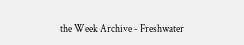the Week Archive - Freshwater